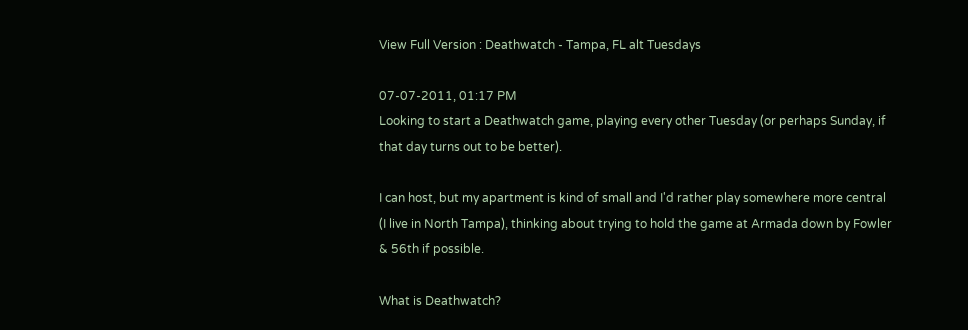View Full Version : Deathwatch - Tampa, FL alt Tuesdays

07-07-2011, 01:17 PM
Looking to start a Deathwatch game, playing every other Tuesday (or perhaps Sunday, if that day turns out to be better).

I can host, but my apartment is kind of small and I'd rather play somewhere more central (I live in North Tampa), thinking about trying to hold the game at Armada down by Fowler & 56th if possible.

What is Deathwatch?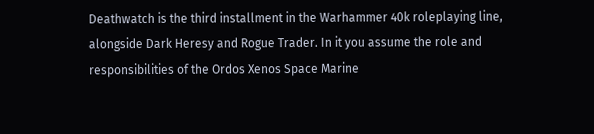Deathwatch is the third installment in the Warhammer 40k roleplaying line, alongside Dark Heresy and Rogue Trader. In it you assume the role and responsibilities of the Ordos Xenos Space Marine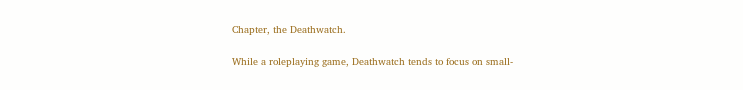Chapter, the Deathwatch.

While a roleplaying game, Deathwatch tends to focus on small-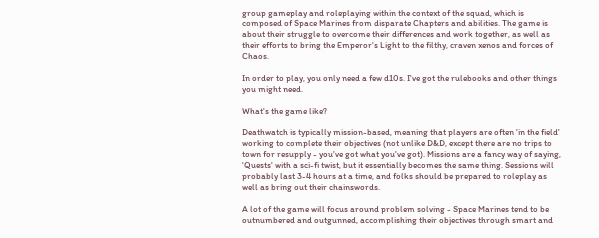group gameplay and roleplaying within the context of the squad, which is composed of Space Marines from disparate Chapters and abilities. The game is about their struggle to overcome their differences and work together, as well as their efforts to bring the Emperor's Light to the filthy, craven xenos and forces of Chaos.

In order to play, you only need a few d10s. I've got the rulebooks and other things you might need.

What's the game like?

Deathwatch is typically mission-based, meaning that players are often 'in the field' working to complete their objectives (not unlike D&D, except there are no trips to town for resupply - you've got what you've got). Missions are a fancy way of saying, 'Quests' with a sci-fi twist, but it essentially becomes the same thing. Sessions will probably last 3-4 hours at a time, and folks should be prepared to roleplay as well as bring out their chainswords.

A lot of the game will focus around problem solving - Space Marines tend to be outnumbered and outgunned, accomplishing their objectives through smart and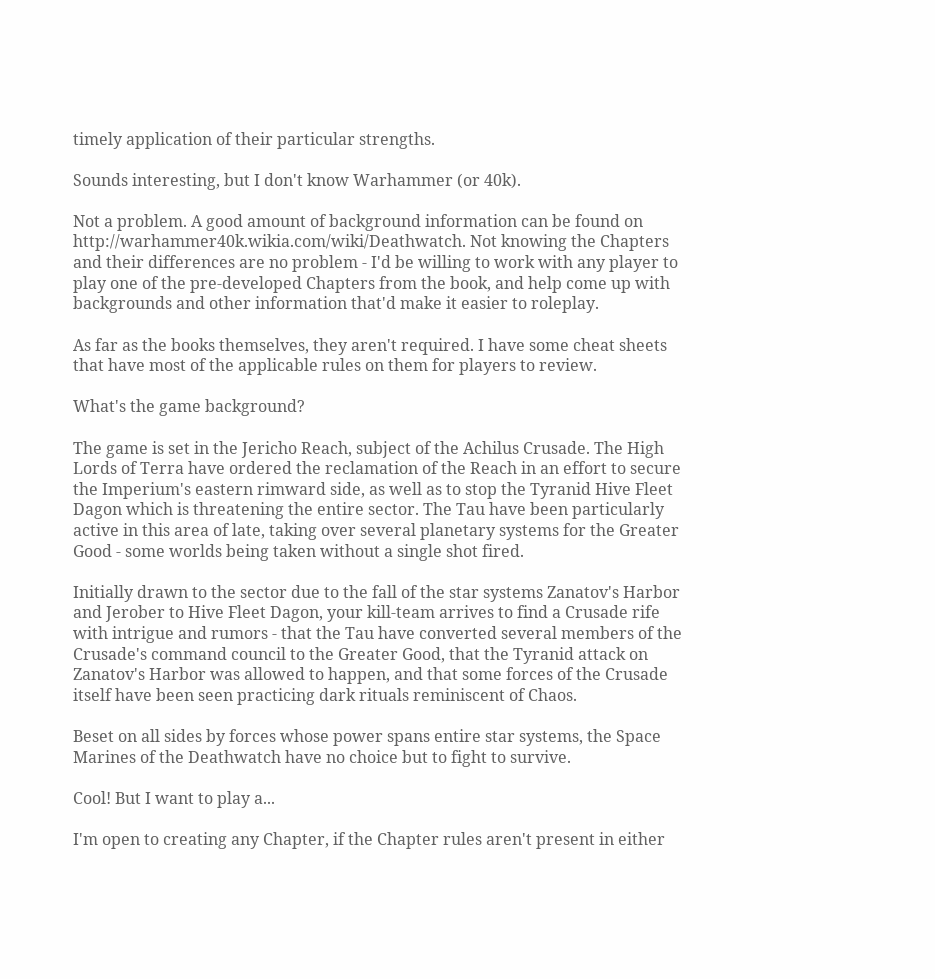timely application of their particular strengths.

Sounds interesting, but I don't know Warhammer (or 40k).

Not a problem. A good amount of background information can be found on http://warhammer40k.wikia.com/wiki/Deathwatch. Not knowing the Chapters and their differences are no problem - I'd be willing to work with any player to play one of the pre-developed Chapters from the book, and help come up with backgrounds and other information that'd make it easier to roleplay.

As far as the books themselves, they aren't required. I have some cheat sheets that have most of the applicable rules on them for players to review.

What's the game background?

The game is set in the Jericho Reach, subject of the Achilus Crusade. The High Lords of Terra have ordered the reclamation of the Reach in an effort to secure the Imperium's eastern rimward side, as well as to stop the Tyranid Hive Fleet Dagon which is threatening the entire sector. The Tau have been particularly active in this area of late, taking over several planetary systems for the Greater Good - some worlds being taken without a single shot fired.

Initially drawn to the sector due to the fall of the star systems Zanatov's Harbor and Jerober to Hive Fleet Dagon, your kill-team arrives to find a Crusade rife with intrigue and rumors - that the Tau have converted several members of the Crusade's command council to the Greater Good, that the Tyranid attack on Zanatov's Harbor was allowed to happen, and that some forces of the Crusade itself have been seen practicing dark rituals reminiscent of Chaos.

Beset on all sides by forces whose power spans entire star systems, the Space Marines of the Deathwatch have no choice but to fight to survive.

Cool! But I want to play a...

I'm open to creating any Chapter, if the Chapter rules aren't present in either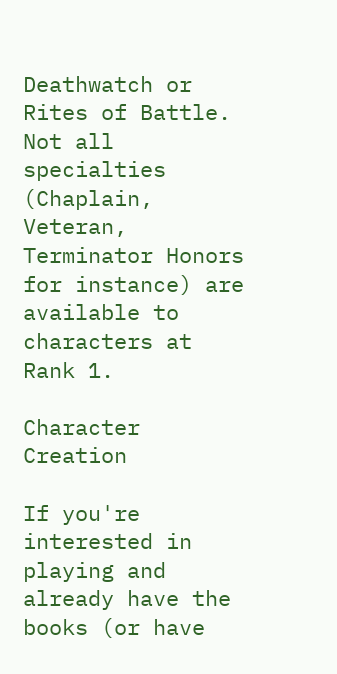Deathwatch or Rites of Battle. Not all specialties (Chaplain, Veteran, Terminator Honors for instance) are available to characters at Rank 1.

Character Creation

If you're interested in playing and already have the books (or have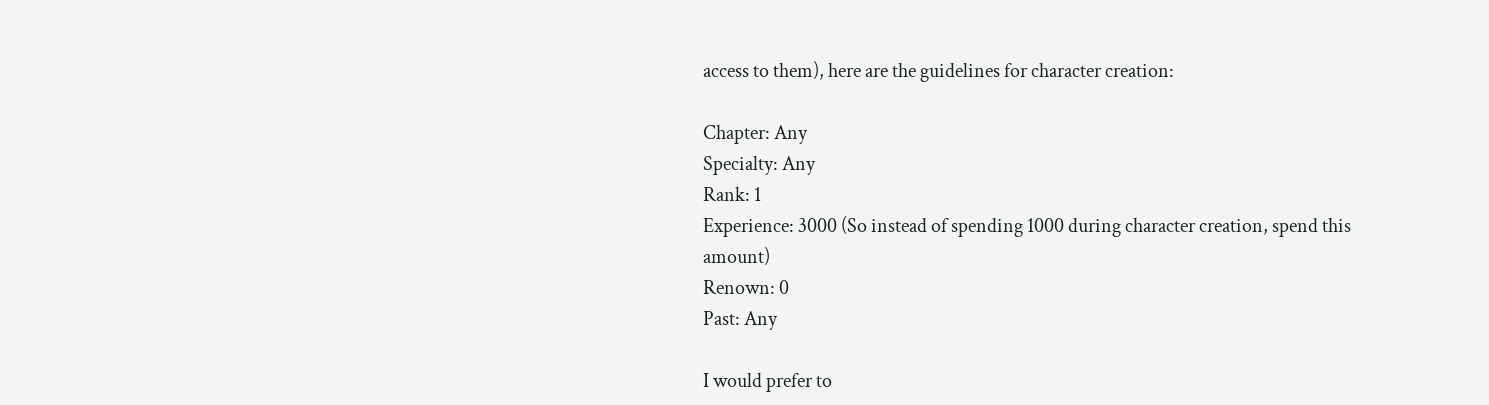access to them), here are the guidelines for character creation:

Chapter: Any
Specialty: Any
Rank: 1
Experience: 3000 (So instead of spending 1000 during character creation, spend this amount)
Renown: 0
Past: Any

I would prefer to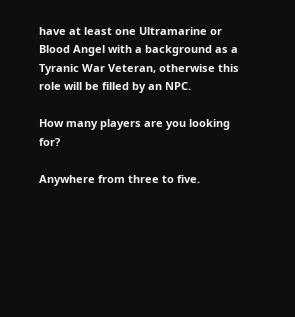have at least one Ultramarine or Blood Angel with a background as a Tyranic War Veteran, otherwise this role will be filled by an NPC.

How many players are you looking for?

Anywhere from three to five.